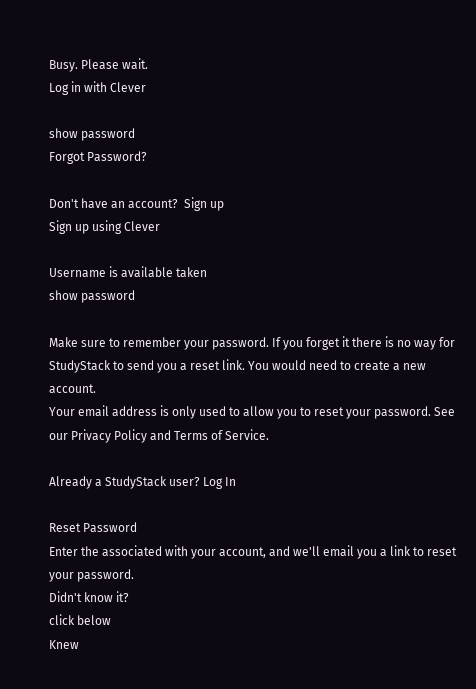Busy. Please wait.
Log in with Clever

show password
Forgot Password?

Don't have an account?  Sign up
Sign up using Clever

Username is available taken
show password

Make sure to remember your password. If you forget it there is no way for StudyStack to send you a reset link. You would need to create a new account.
Your email address is only used to allow you to reset your password. See our Privacy Policy and Terms of Service.

Already a StudyStack user? Log In

Reset Password
Enter the associated with your account, and we'll email you a link to reset your password.
Didn't know it?
click below
Knew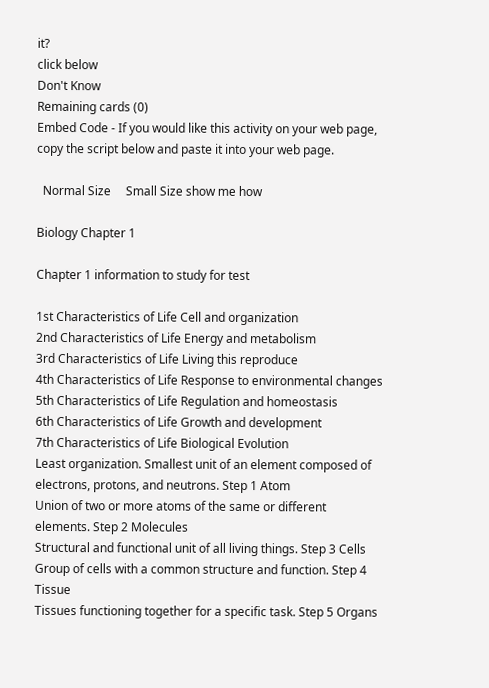it?
click below
Don't Know
Remaining cards (0)
Embed Code - If you would like this activity on your web page, copy the script below and paste it into your web page.

  Normal Size     Small Size show me how

Biology Chapter 1

Chapter 1 information to study for test

1st Characteristics of Life Cell and organization
2nd Characteristics of Life Energy and metabolism
3rd Characteristics of Life Living this reproduce
4th Characteristics of Life Response to environmental changes
5th Characteristics of Life Regulation and homeostasis
6th Characteristics of Life Growth and development
7th Characteristics of Life Biological Evolution
Least organization. Smallest unit of an element composed of electrons, protons, and neutrons. Step 1 Atom
Union of two or more atoms of the same or different elements. Step 2 Molecules
Structural and functional unit of all living things. Step 3 Cells
Group of cells with a common structure and function. Step 4 Tissue
Tissues functioning together for a specific task. Step 5 Organs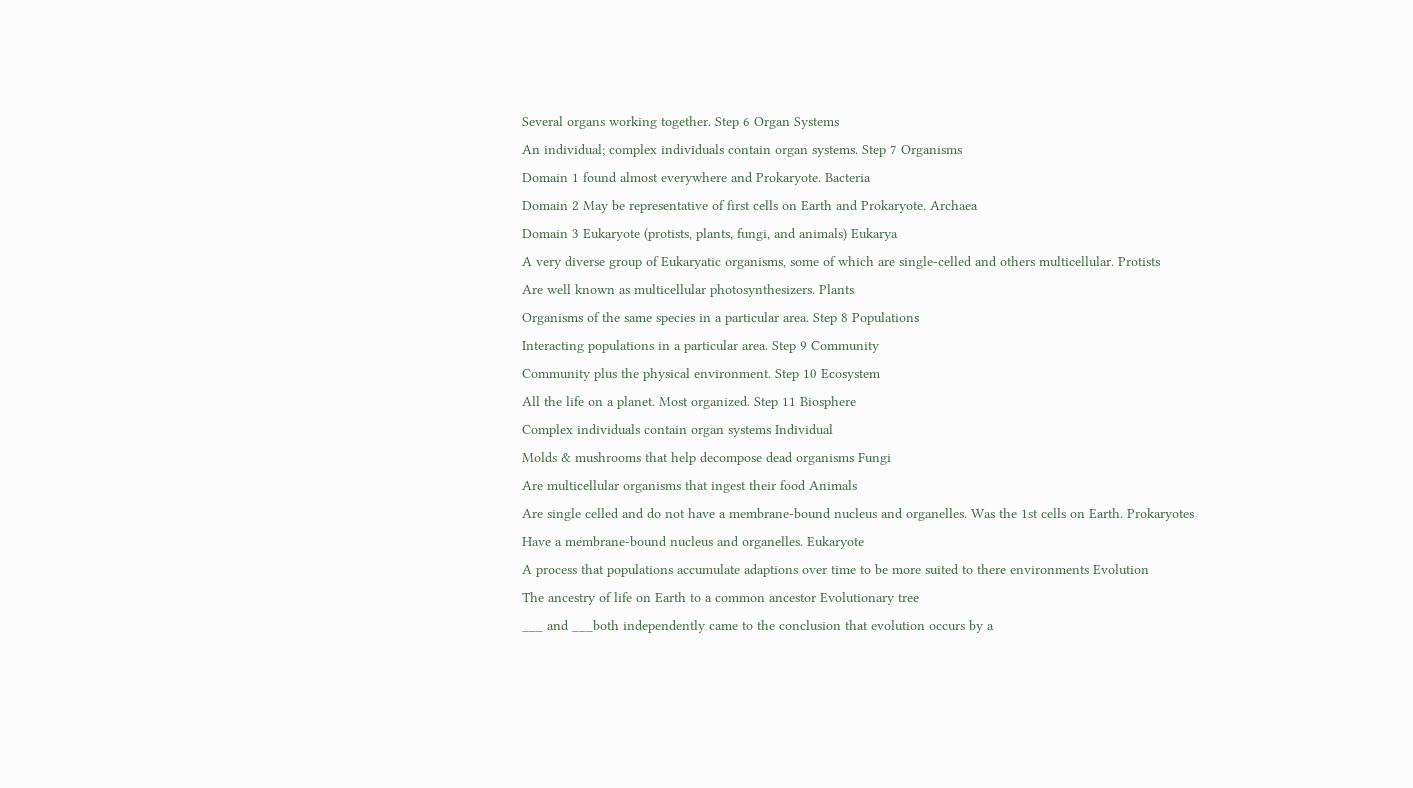Several organs working together. Step 6 Organ Systems
An individual; complex individuals contain organ systems. Step 7 Organisms
Domain 1 found almost everywhere and Prokaryote. Bacteria
Domain 2 May be representative of first cells on Earth and Prokaryote. Archaea
Domain 3 Eukaryote (protists, plants, fungi, and animals) Eukarya
A very diverse group of Eukaryatic organisms, some of which are single-celled and others multicellular. Protists
Are well known as multicellular photosynthesizers. Plants
Organisms of the same species in a particular area. Step 8 Populations
Interacting populations in a particular area. Step 9 Community
Community plus the physical environment. Step 10 Ecosystem
All the life on a planet. Most organized. Step 11 Biosphere
Complex individuals contain organ systems Individual
Molds & mushrooms that help decompose dead organisms Fungi
Are multicellular organisms that ingest their food Animals
Are single celled and do not have a membrane-bound nucleus and organelles. Was the 1st cells on Earth. Prokaryotes
Have a membrane-bound nucleus and organelles. Eukaryote
A process that populations accumulate adaptions over time to be more suited to there environments Evolution
The ancestry of life on Earth to a common ancestor Evolutionary tree
___ and ___both independently came to the conclusion that evolution occurs by a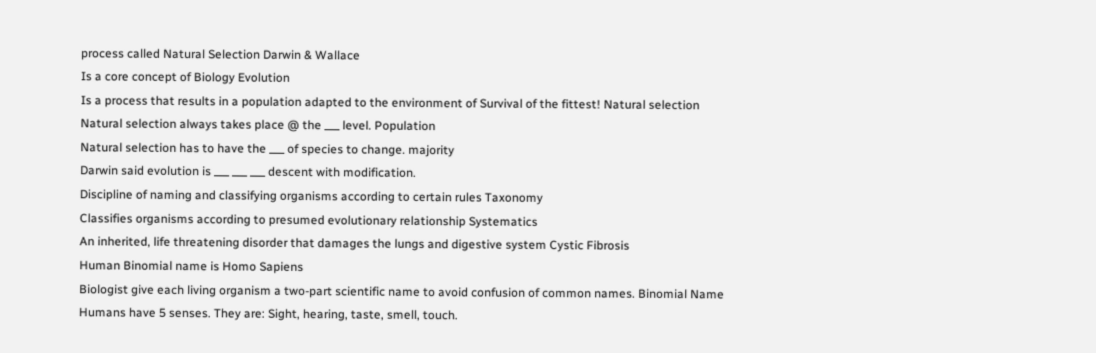process called Natural Selection Darwin & Wallace
Is a core concept of Biology Evolution
Is a process that results in a population adapted to the environment of Survival of the fittest! Natural selection
Natural selection always takes place @ the ___ level. Population
Natural selection has to have the ___ of species to change. majority
Darwin said evolution is ___ ___ ___ descent with modification.
Discipline of naming and classifying organisms according to certain rules Taxonomy
Classifies organisms according to presumed evolutionary relationship Systematics
An inherited, life threatening disorder that damages the lungs and digestive system Cystic Fibrosis
Human Binomial name is Homo Sapiens
Biologist give each living organism a two-part scientific name to avoid confusion of common names. Binomial Name
Humans have 5 senses. They are: Sight, hearing, taste, smell, touch.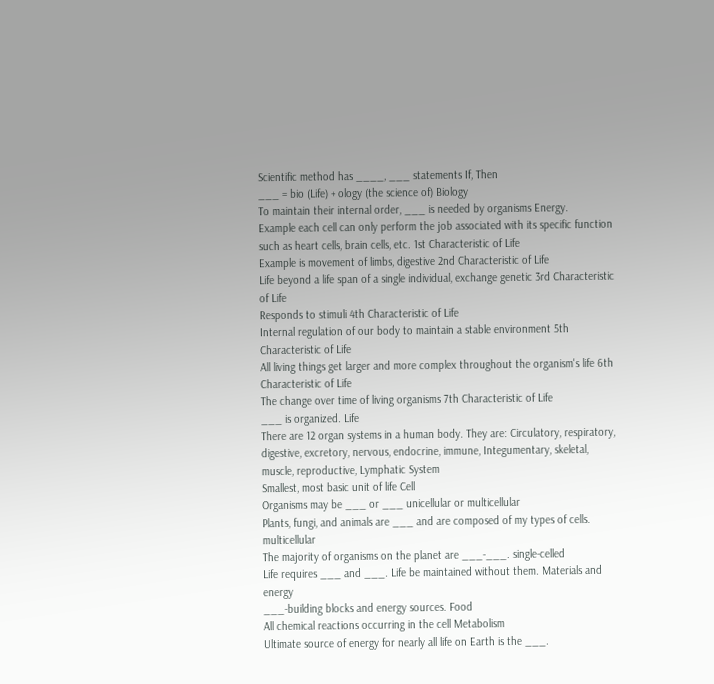Scientific method has ____, ___ statements If, Then
___ = bio (Life) + ology (the science of) Biology
To maintain their internal order, ___ is needed by organisms Energy.
Example each cell can only perform the job associated with its specific function such as heart cells, brain cells, etc. 1st Characteristic of Life
Example is movement of limbs, digestive 2nd Characteristic of Life
Life beyond a life span of a single individual, exchange genetic 3rd Characteristic of Life
Responds to stimuli 4th Characteristic of Life
Internal regulation of our body to maintain a stable environment 5th Characteristic of Life
All living things get larger and more complex throughout the organism's life 6th Characteristic of Life
The change over time of living organisms 7th Characteristic of Life
___ is organized. Life
There are 12 organ systems in a human body. They are: Circulatory, respiratory, digestive, excretory, nervous, endocrine, immune, Integumentary, skeletal, muscle, reproductive, Lymphatic System
Smallest, most basic unit of life Cell
Organisms may be ___ or ___ unicellular or multicellular
Plants, fungi, and animals are ___ and are composed of my types of cells. multicellular
The majority of organisms on the planet are ___-___. single-celled
Life requires ___ and ___. Life be maintained without them. Materials and energy
___-building blocks and energy sources. Food
All chemical reactions occurring in the cell Metabolism
Ultimate source of energy for nearly all life on Earth is the ___.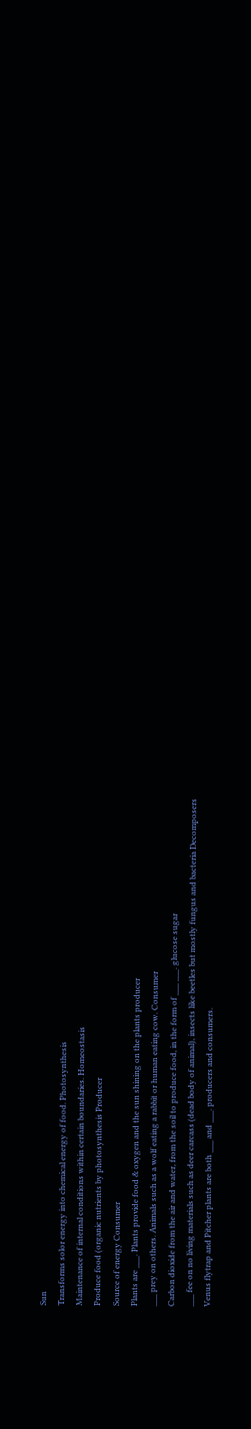Sun
Transforms solor energy into chemical energy of food. Photosynthesis
Maintenance of internal conditions within certain boundaries. Homeostasis
Produce food (organic nutrients by photosynthesis Producer
Source of energy Consumer
Plants are ___. Plants provide food & oxygen and the sun shining on the plants producer
___ prey on others. Animals such as a wolf eating a rabbit or human eating cow. Consumer
Carbon dioxide from the air and water, from the soil to produce food, in the form of ___ ___. glucose sugar
___ fee on no living materials such as deer carcass (dead body of animal), insects like beetles but mostly fungus and bacteria Decomposers
Venus flytrap and Pitcher plants are both ___ and ___. producers and consumers.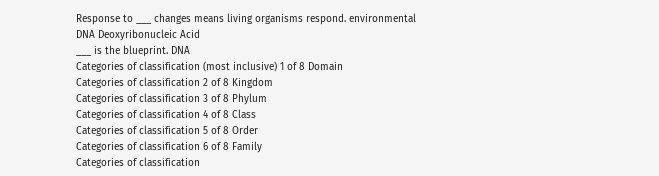Response to ___ changes means living organisms respond. environmental
DNA Deoxyribonucleic Acid
___ is the blueprint. DNA
Categories of classification (most inclusive) 1 of 8 Domain
Categories of classification 2 of 8 Kingdom
Categories of classification 3 of 8 Phylum
Categories of classification 4 of 8 Class
Categories of classification 5 of 8 Order
Categories of classification 6 of 8 Family
Categories of classification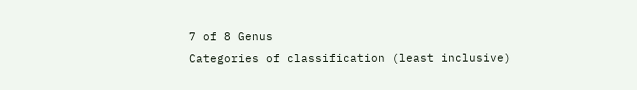7 of 8 Genus
Categories of classification (least inclusive)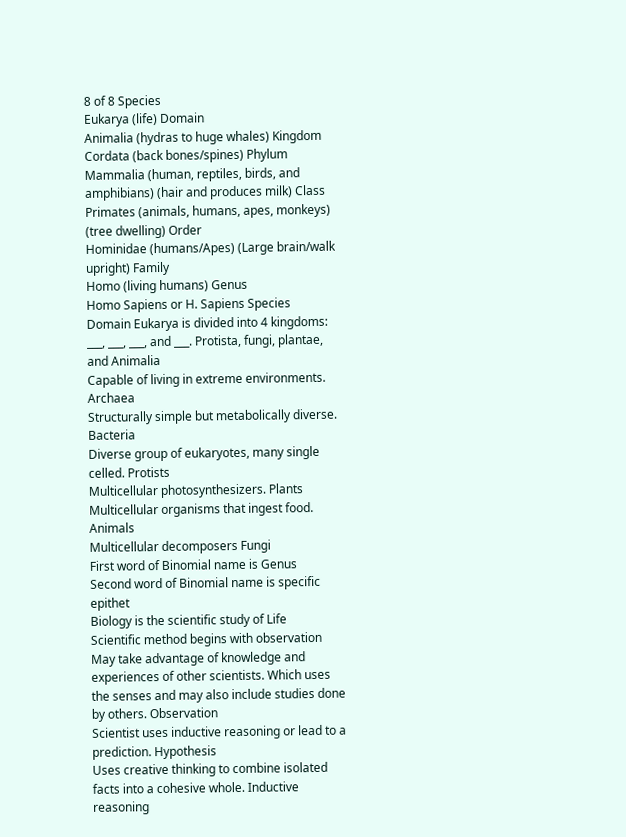8 of 8 Species
Eukarya (life) Domain
Animalia (hydras to huge whales) Kingdom
Cordata (back bones/spines) Phylum
Mammalia (human, reptiles, birds, and amphibians) (hair and produces milk) Class
Primates (animals, humans, apes, monkeys) (tree dwelling) Order
Hominidae (humans/Apes) (Large brain/walk upright) Family
Homo (living humans) Genus
Homo Sapiens or H. Sapiens Species
Domain Eukarya is divided into 4 kingdoms: ___, ___, ___, and ___. Protista, fungi, plantae, and Animalia
Capable of living in extreme environments. Archaea
Structurally simple but metabolically diverse. Bacteria
Diverse group of eukaryotes, many single celled. Protists
Multicellular photosynthesizers. Plants
Multicellular organisms that ingest food. Animals
Multicellular decomposers Fungi
First word of Binomial name is Genus
Second word of Binomial name is specific epithet
Biology is the scientific study of Life
Scientific method begins with observation
May take advantage of knowledge and experiences of other scientists. Which uses the senses and may also include studies done by others. Observation
Scientist uses inductive reasoning or lead to a prediction. Hypothesis
Uses creative thinking to combine isolated facts into a cohesive whole. Inductive reasoning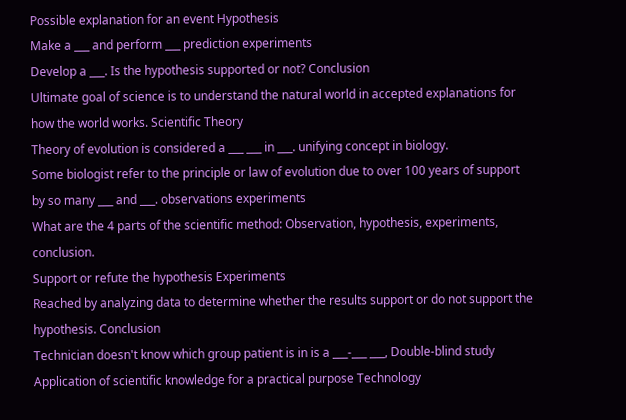Possible explanation for an event Hypothesis
Make a ___ and perform ___ prediction experiments
Develop a ___. Is the hypothesis supported or not? Conclusion
Ultimate goal of science is to understand the natural world in accepted explanations for how the world works. Scientific Theory
Theory of evolution is considered a ___ ___ in ___. unifying concept in biology.
Some biologist refer to the principle or law of evolution due to over 100 years of support by so many ___ and ___. observations experiments
What are the 4 parts of the scientific method: Observation, hypothesis, experiments, conclusion.
Support or refute the hypothesis Experiments
Reached by analyzing data to determine whether the results support or do not support the hypothesis. Conclusion
Technician doesn't know which group patient is in is a ___-___ ___, Double-blind study
Application of scientific knowledge for a practical purpose Technology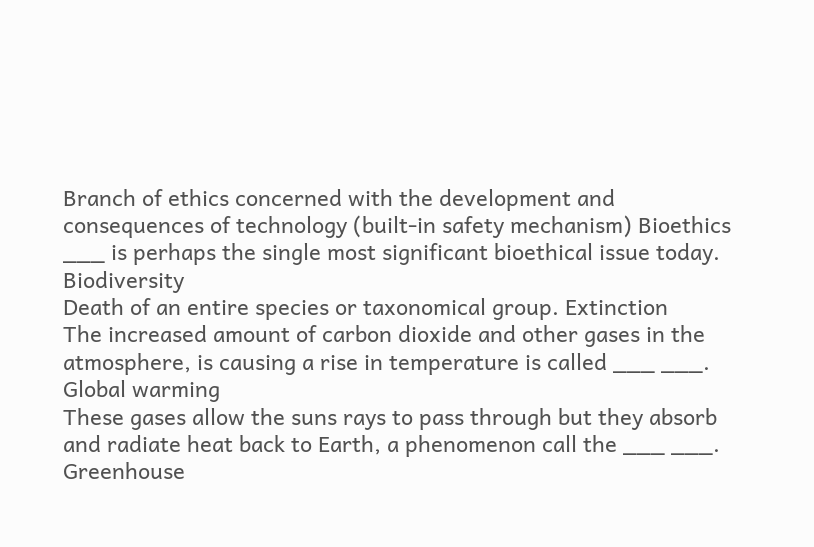Branch of ethics concerned with the development and consequences of technology (built-in safety mechanism) Bioethics
___ is perhaps the single most significant bioethical issue today. Biodiversity
Death of an entire species or taxonomical group. Extinction
The increased amount of carbon dioxide and other gases in the atmosphere, is causing a rise in temperature is called ___ ___. Global warming
These gases allow the suns rays to pass through but they absorb and radiate heat back to Earth, a phenomenon call the ___ ___. Greenhouse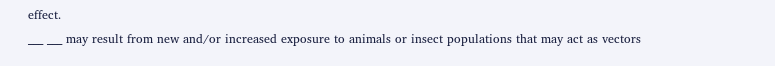effect.
___ ___ may result from new and/or increased exposure to animals or insect populations that may act as vectors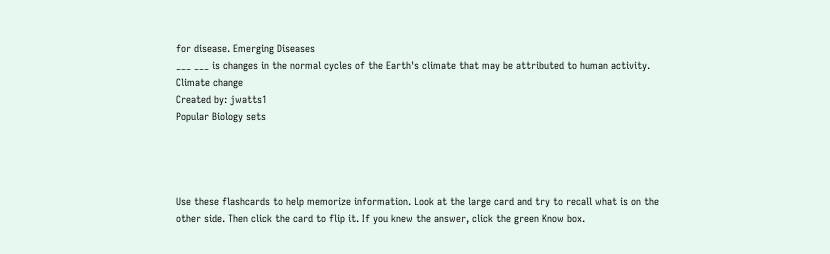for disease. Emerging Diseases
___ ___ is changes in the normal cycles of the Earth's climate that may be attributed to human activity. Climate change
Created by: jwatts1
Popular Biology sets




Use these flashcards to help memorize information. Look at the large card and try to recall what is on the other side. Then click the card to flip it. If you knew the answer, click the green Know box.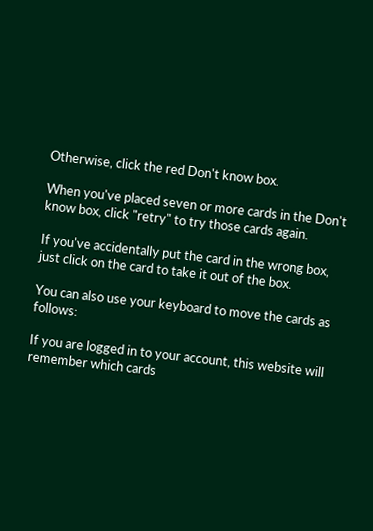Otherwise, click the red Don't know box.

When you've placed seven or more cards in the Don't know box, click "retry" to try those cards again.

If you've accidentally put the card in the wrong box, just click on the card to take it out of the box.

You can also use your keyboard to move the cards as follows:

If you are logged in to your account, this website will remember which cards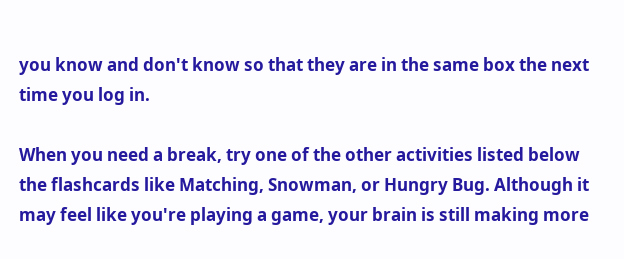you know and don't know so that they are in the same box the next time you log in.

When you need a break, try one of the other activities listed below the flashcards like Matching, Snowman, or Hungry Bug. Although it may feel like you're playing a game, your brain is still making more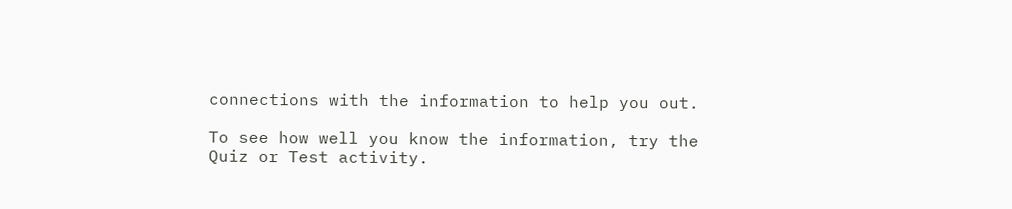connections with the information to help you out.

To see how well you know the information, try the Quiz or Test activity.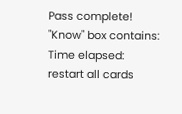Pass complete!
"Know" box contains:
Time elapsed:
restart all cards